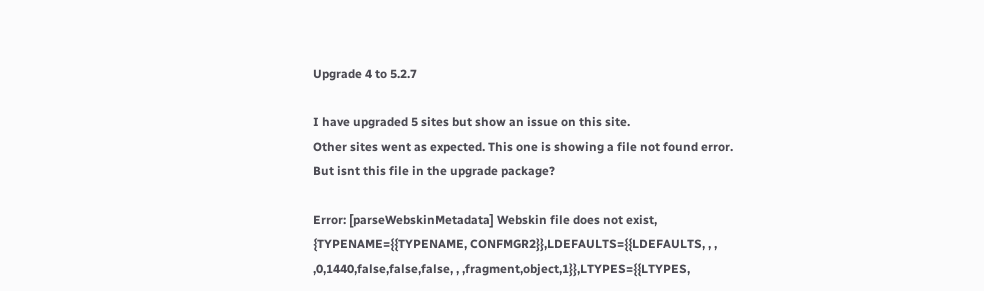Upgrade 4 to 5.2.7

I have upgraded 5 sites but show an issue on this site.
Other sites went as expected. This one is showing a file not found error.
But isnt this file in the upgrade package?

Error: [parseWebskinMetadata] Webskin file does not exist, {TYPENAME={{TYPENAME, CONFMGR2}},LDEFAULTS={{LDEFAULTS, , , ,0,1440,false,false,false, , ,fragment,object,1}},LTYPES={{LTYPES,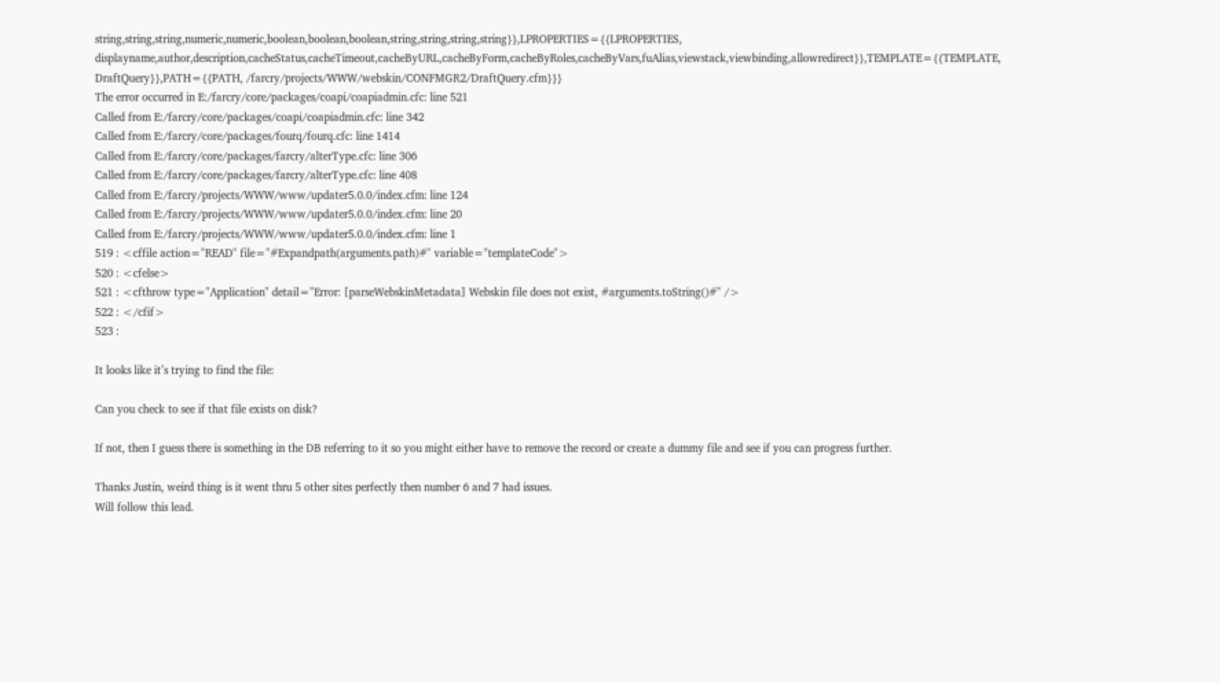string,string,string,numeric,numeric,boolean,boolean,boolean,string,string,string,string}},LPROPERTIES={{LPROPERTIES, displayname,author,description,cacheStatus,cacheTimeout,cacheByURL,cacheByForm,cacheByRoles,cacheByVars,fuAlias,viewstack,viewbinding,allowredirect}},TEMPLATE={{TEMPLATE, DraftQuery}},PATH={{PATH, /farcry/projects/WWW/webskin/CONFMGR2/DraftQuery.cfm}}}
The error occurred in E:/farcry/core/packages/coapi/coapiadmin.cfc: line 521
Called from E:/farcry/core/packages/coapi/coapiadmin.cfc: line 342
Called from E:/farcry/core/packages/fourq/fourq.cfc: line 1414
Called from E:/farcry/core/packages/farcry/alterType.cfc: line 306
Called from E:/farcry/core/packages/farcry/alterType.cfc: line 408
Called from E:/farcry/projects/WWW/www/updater5.0.0/index.cfm: line 124
Called from E:/farcry/projects/WWW/www/updater5.0.0/index.cfm: line 20
Called from E:/farcry/projects/WWW/www/updater5.0.0/index.cfm: line 1
519 : <cffile action="READ" file="#Expandpath(arguments.path)#" variable="templateCode">
520 : <cfelse>
521 : <cfthrow type="Application" detail="Error: [parseWebskinMetadata] Webskin file does not exist, #arguments.toString()#" />
522 : </cfif>
523 :

It looks like it’s trying to find the file:

Can you check to see if that file exists on disk?

If not, then I guess there is something in the DB referring to it so you might either have to remove the record or create a dummy file and see if you can progress further.

Thanks Justin, weird thing is it went thru 5 other sites perfectly then number 6 and 7 had issues.
Will follow this lead.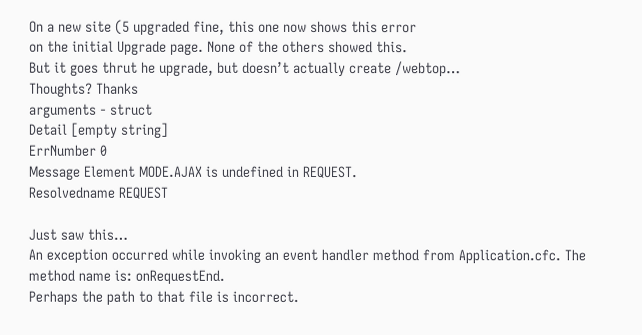On a new site (5 upgraded fine, this one now shows this error
on the initial Upgrade page. None of the others showed this.
But it goes thrut he upgrade, but doesn’t actually create /webtop…
Thoughts? Thanks
arguments - struct
Detail [empty string]
ErrNumber 0
Message Element MODE.AJAX is undefined in REQUEST.
Resolvedname REQUEST

Just saw this…
An exception occurred while invoking an event handler method from Application.cfc. The method name is: onRequestEnd.
Perhaps the path to that file is incorrect.